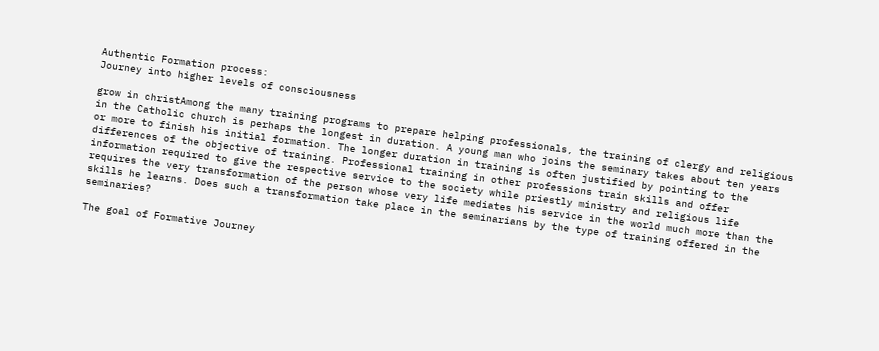Authentic Formation process:
Journey into higher levels of consciousness

grow in christAmong the many training programs to prepare helping professionals, the training of clergy and religious in the Catholic church is perhaps the longest in duration. A young man who joins the seminary takes about ten years or more to finish his initial formation. The longer duration in training is often justified by pointing to the differences of the objective of training. Professional training in other professions train skills and offer information required to give the respective service to the society while priestly ministry and religious life requires the very transformation of the person whose very life mediates his service in the world much more than the skills he learns. Does such a transformation take place in the seminarians by the type of training offered in the seminaries?

The goal of Formative Journey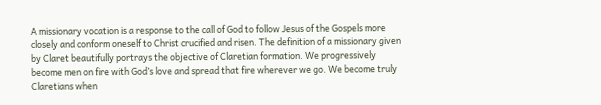A missionary vocation is a response to the call of God to follow Jesus of the Gospels more closely and conform oneself to Christ crucified and risen. The definition of a missionary given by Claret beautifully portrays the objective of Claretian formation. We progressively become men on fire with God’s love and spread that fire wherever we go. We become truly Claretians when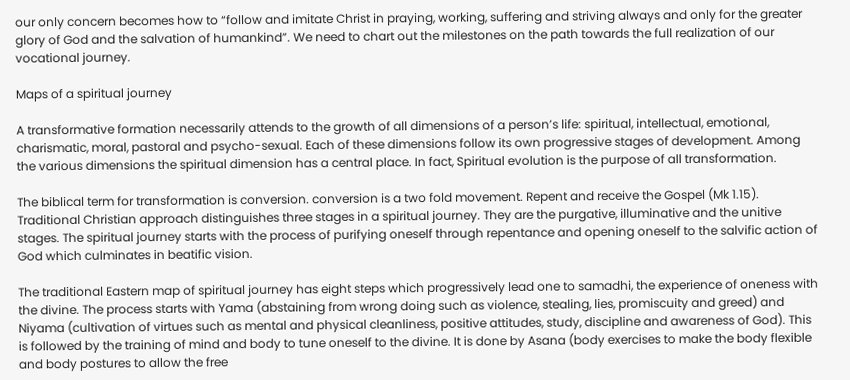our only concern becomes how to “follow and imitate Christ in praying, working, suffering and striving always and only for the greater glory of God and the salvation of humankind”. We need to chart out the milestones on the path towards the full realization of our vocational journey.

Maps of a spiritual journey

A transformative formation necessarily attends to the growth of all dimensions of a person’s life: spiritual, intellectual, emotional, charismatic, moral, pastoral and psycho-sexual. Each of these dimensions follow its own progressive stages of development. Among the various dimensions the spiritual dimension has a central place. In fact, Spiritual evolution is the purpose of all transformation.

The biblical term for transformation is conversion. conversion is a two fold movement. Repent and receive the Gospel (Mk 1.15). Traditional Christian approach distinguishes three stages in a spiritual journey. They are the purgative, illuminative and the unitive stages. The spiritual journey starts with the process of purifying oneself through repentance and opening oneself to the salvific action of God which culminates in beatific vision.

The traditional Eastern map of spiritual journey has eight steps which progressively lead one to samadhi, the experience of oneness with the divine. The process starts with Yama (abstaining from wrong doing such as violence, stealing, lies, promiscuity and greed) and Niyama (cultivation of virtues such as mental and physical cleanliness, positive attitudes, study, discipline and awareness of God). This is followed by the training of mind and body to tune oneself to the divine. It is done by Asana (body exercises to make the body flexible and body postures to allow the free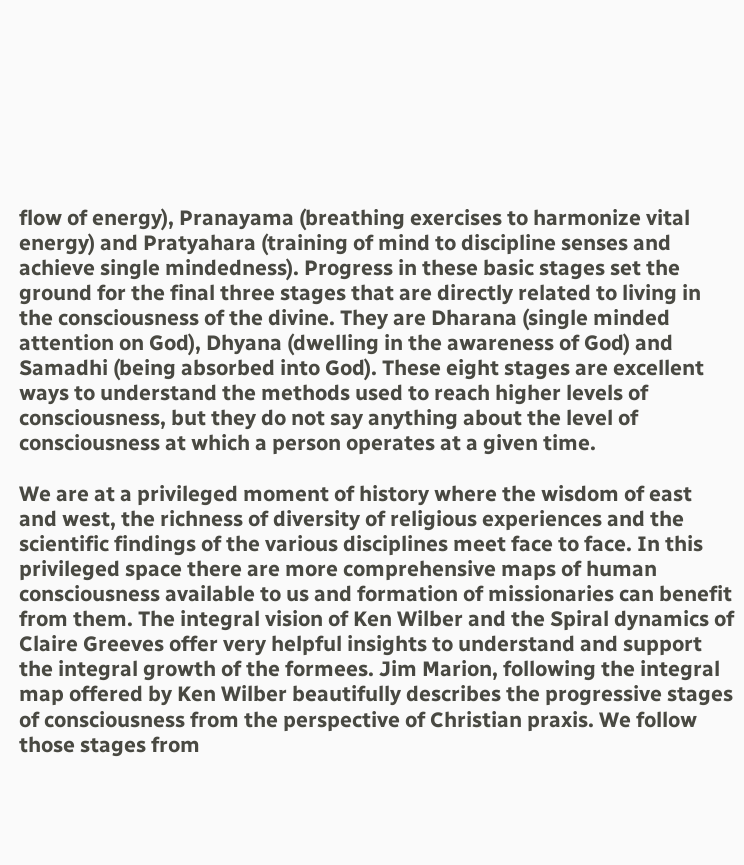flow of energy), Pranayama (breathing exercises to harmonize vital energy) and Pratyahara (training of mind to discipline senses and achieve single mindedness). Progress in these basic stages set the ground for the final three stages that are directly related to living in the consciousness of the divine. They are Dharana (single minded attention on God), Dhyana (dwelling in the awareness of God) and Samadhi (being absorbed into God). These eight stages are excellent ways to understand the methods used to reach higher levels of consciousness, but they do not say anything about the level of consciousness at which a person operates at a given time.

We are at a privileged moment of history where the wisdom of east and west, the richness of diversity of religious experiences and the scientific findings of the various disciplines meet face to face. In this privileged space there are more comprehensive maps of human consciousness available to us and formation of missionaries can benefit from them. The integral vision of Ken Wilber and the Spiral dynamics of Claire Greeves offer very helpful insights to understand and support the integral growth of the formees. Jim Marion, following the integral map offered by Ken Wilber beautifully describes the progressive stages of consciousness from the perspective of Christian praxis. We follow those stages from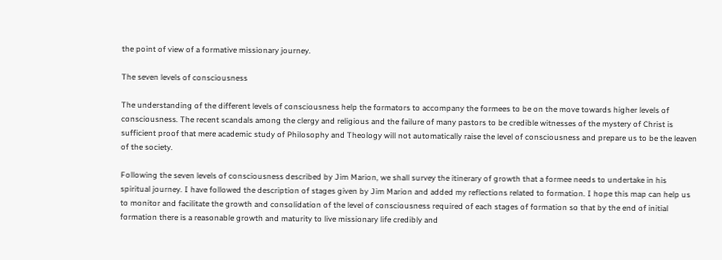the point of view of a formative missionary journey.

The seven levels of consciousness

The understanding of the different levels of consciousness help the formators to accompany the formees to be on the move towards higher levels of consciousness. The recent scandals among the clergy and religious and the failure of many pastors to be credible witnesses of the mystery of Christ is sufficient proof that mere academic study of Philosophy and Theology will not automatically raise the level of consciousness and prepare us to be the leaven of the society.

Following the seven levels of consciousness described by Jim Marion, we shall survey the itinerary of growth that a formee needs to undertake in his spiritual journey. I have followed the description of stages given by Jim Marion and added my reflections related to formation. I hope this map can help us to monitor and facilitate the growth and consolidation of the level of consciousness required of each stages of formation so that by the end of initial formation there is a reasonable growth and maturity to live missionary life credibly and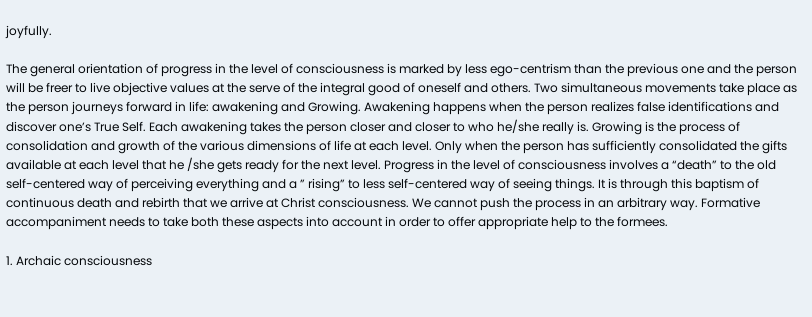joyfully.

The general orientation of progress in the level of consciousness is marked by less ego-centrism than the previous one and the person will be freer to live objective values at the serve of the integral good of oneself and others. Two simultaneous movements take place as the person journeys forward in life: awakening and Growing. Awakening happens when the person realizes false identifications and discover one’s True Self. Each awakening takes the person closer and closer to who he/she really is. Growing is the process of consolidation and growth of the various dimensions of life at each level. Only when the person has sufficiently consolidated the gifts available at each level that he /she gets ready for the next level. Progress in the level of consciousness involves a “death” to the old self-centered way of perceiving everything and a ” rising” to less self-centered way of seeing things. It is through this baptism of continuous death and rebirth that we arrive at Christ consciousness. We cannot push the process in an arbitrary way. Formative accompaniment needs to take both these aspects into account in order to offer appropriate help to the formees.

1. Archaic consciousness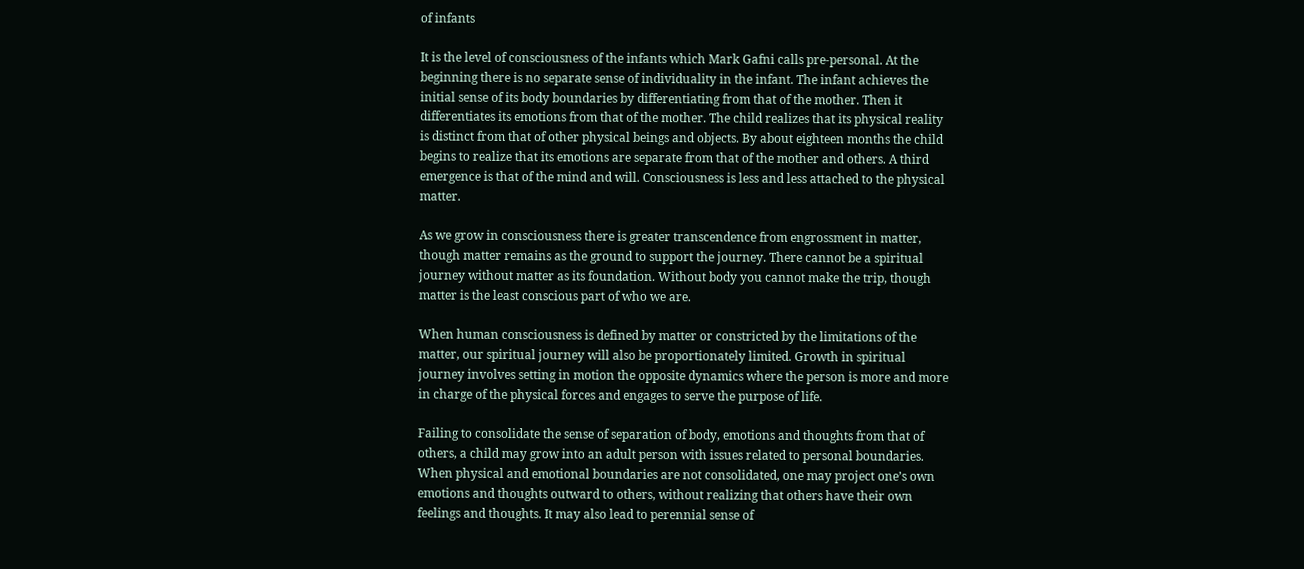of infants

It is the level of consciousness of the infants which Mark Gafni calls pre-personal. At the beginning there is no separate sense of individuality in the infant. The infant achieves the initial sense of its body boundaries by differentiating from that of the mother. Then it differentiates its emotions from that of the mother. The child realizes that its physical reality is distinct from that of other physical beings and objects. By about eighteen months the child begins to realize that its emotions are separate from that of the mother and others. A third emergence is that of the mind and will. Consciousness is less and less attached to the physical matter.

As we grow in consciousness there is greater transcendence from engrossment in matter, though matter remains as the ground to support the journey. There cannot be a spiritual journey without matter as its foundation. Without body you cannot make the trip, though matter is the least conscious part of who we are.

When human consciousness is defined by matter or constricted by the limitations of the matter, our spiritual journey will also be proportionately limited. Growth in spiritual journey involves setting in motion the opposite dynamics where the person is more and more in charge of the physical forces and engages to serve the purpose of life.

Failing to consolidate the sense of separation of body, emotions and thoughts from that of others, a child may grow into an adult person with issues related to personal boundaries. When physical and emotional boundaries are not consolidated, one may project one’s own emotions and thoughts outward to others, without realizing that others have their own feelings and thoughts. It may also lead to perennial sense of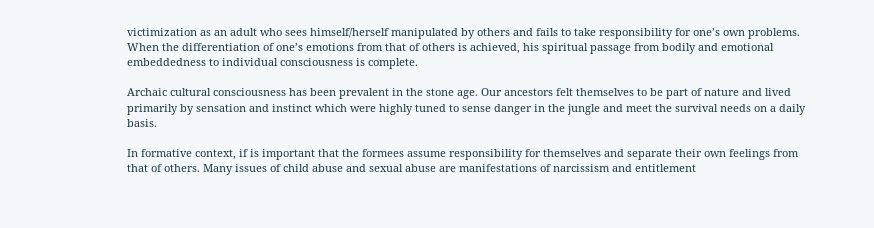victimization as an adult who sees himself/herself manipulated by others and fails to take responsibility for one’s own problems. When the differentiation of one’s emotions from that of others is achieved, his spiritual passage from bodily and emotional embeddedness to individual consciousness is complete.

Archaic cultural consciousness has been prevalent in the stone age. Our ancestors felt themselves to be part of nature and lived primarily by sensation and instinct which were highly tuned to sense danger in the jungle and meet the survival needs on a daily basis.

In formative context, if is important that the formees assume responsibility for themselves and separate their own feelings from that of others. Many issues of child abuse and sexual abuse are manifestations of narcissism and entitlement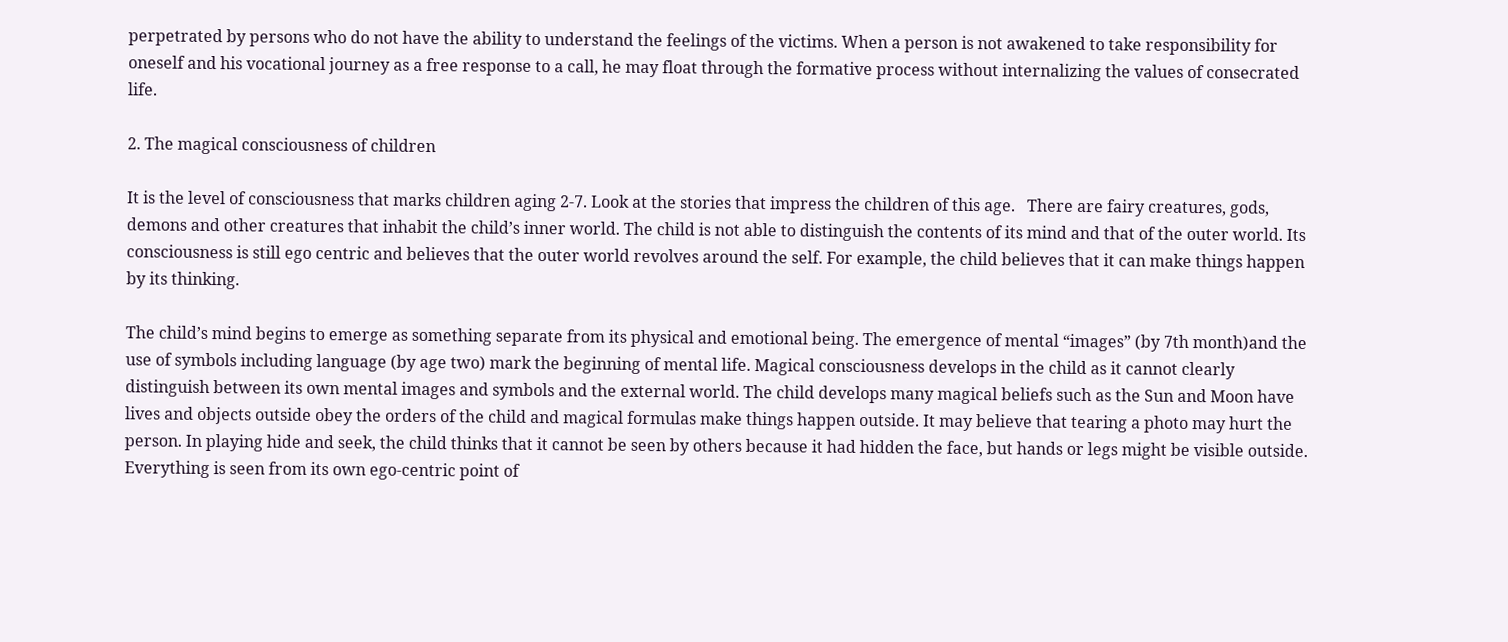perpetrated by persons who do not have the ability to understand the feelings of the victims. When a person is not awakened to take responsibility for oneself and his vocational journey as a free response to a call, he may float through the formative process without internalizing the values of consecrated life.

2. The magical consciousness of children

It is the level of consciousness that marks children aging 2-7. Look at the stories that impress the children of this age.   There are fairy creatures, gods, demons and other creatures that inhabit the child’s inner world. The child is not able to distinguish the contents of its mind and that of the outer world. Its consciousness is still ego centric and believes that the outer world revolves around the self. For example, the child believes that it can make things happen by its thinking.

The child’s mind begins to emerge as something separate from its physical and emotional being. The emergence of mental “images” (by 7th month)and the use of symbols including language (by age two) mark the beginning of mental life. Magical consciousness develops in the child as it cannot clearly distinguish between its own mental images and symbols and the external world. The child develops many magical beliefs such as the Sun and Moon have lives and objects outside obey the orders of the child and magical formulas make things happen outside. It may believe that tearing a photo may hurt the person. In playing hide and seek, the child thinks that it cannot be seen by others because it had hidden the face, but hands or legs might be visible outside. Everything is seen from its own ego-centric point of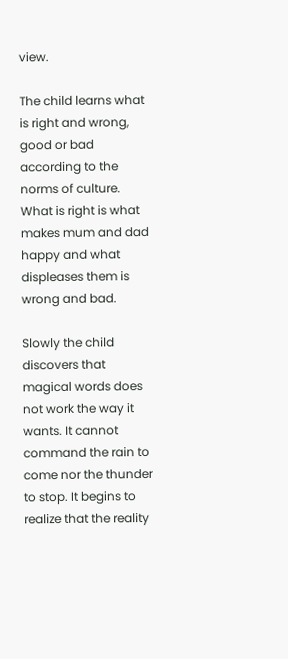view.

The child learns what is right and wrong, good or bad according to the norms of culture. What is right is what makes mum and dad happy and what displeases them is wrong and bad.

Slowly the child discovers that magical words does not work the way it wants. It cannot command the rain to come nor the thunder to stop. It begins to realize that the reality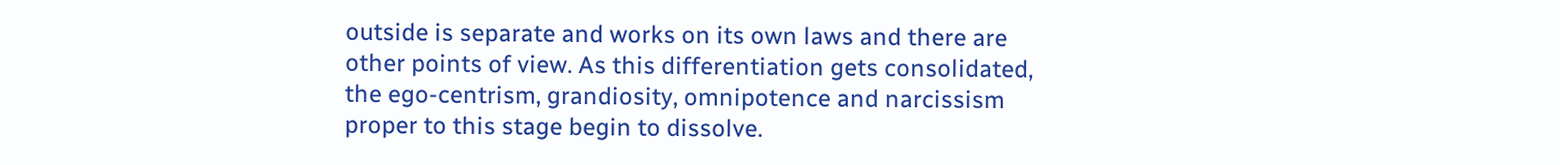outside is separate and works on its own laws and there are other points of view. As this differentiation gets consolidated, the ego-centrism, grandiosity, omnipotence and narcissism proper to this stage begin to dissolve.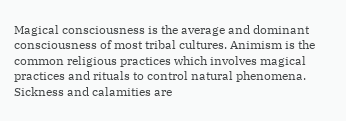Magical consciousness is the average and dominant consciousness of most tribal cultures. Animism is the common religious practices which involves magical practices and rituals to control natural phenomena. Sickness and calamities are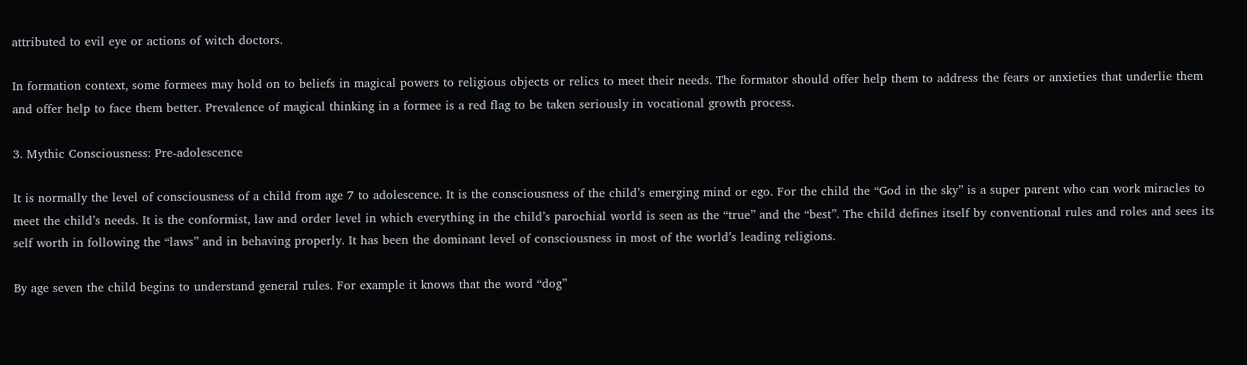attributed to evil eye or actions of witch doctors.

In formation context, some formees may hold on to beliefs in magical powers to religious objects or relics to meet their needs. The formator should offer help them to address the fears or anxieties that underlie them and offer help to face them better. Prevalence of magical thinking in a formee is a red flag to be taken seriously in vocational growth process.

3. Mythic Consciousness: Pre-adolescence

It is normally the level of consciousness of a child from age 7 to adolescence. It is the consciousness of the child’s emerging mind or ego. For the child the “God in the sky” is a super parent who can work miracles to meet the child’s needs. It is the conformist, law and order level in which everything in the child’s parochial world is seen as the “true” and the “best”. The child defines itself by conventional rules and roles and sees its self worth in following the “laws” and in behaving properly. It has been the dominant level of consciousness in most of the world’s leading religions.

By age seven the child begins to understand general rules. For example it knows that the word “dog”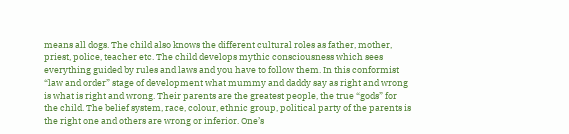means all dogs. The child also knows the different cultural roles as father, mother, priest, police, teacher etc. The child develops mythic consciousness which sees everything guided by rules and laws and you have to follow them. In this conformist “law and order” stage of development what mummy and daddy say as right and wrong is what is right and wrong. Their parents are the greatest people, the true “gods” for the child. The belief system, race, colour, ethnic group, political party of the parents is the right one and others are wrong or inferior. One’s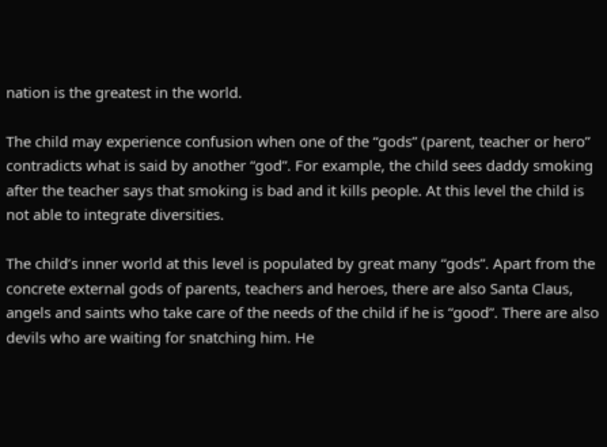nation is the greatest in the world.

The child may experience confusion when one of the “gods” (parent, teacher or hero” contradicts what is said by another “god”. For example, the child sees daddy smoking after the teacher says that smoking is bad and it kills people. At this level the child is not able to integrate diversities.

The child’s inner world at this level is populated by great many “gods”. Apart from the concrete external gods of parents, teachers and heroes, there are also Santa Claus, angels and saints who take care of the needs of the child if he is “good”. There are also devils who are waiting for snatching him. He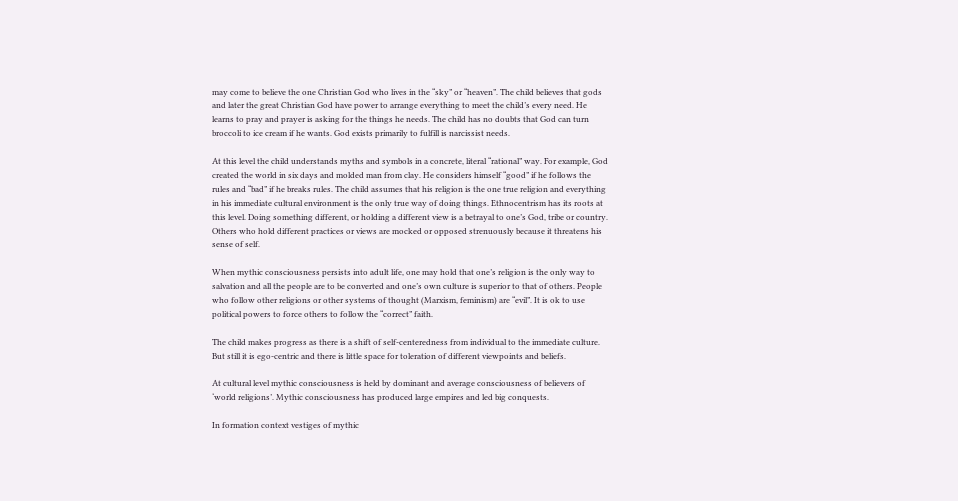may come to believe the one Christian God who lives in the “sky” or “heaven”. The child believes that gods and later the great Christian God have power to arrange everything to meet the child’s every need. He learns to pray and prayer is asking for the things he needs. The child has no doubts that God can turn broccoli to ice cream if he wants. God exists primarily to fulfill is narcissist needs.

At this level the child understands myths and symbols in a concrete, literal “rational” way. For example, God created the world in six days and molded man from clay. He considers himself “good” if he follows the rules and “bad” if he breaks rules. The child assumes that his religion is the one true religion and everything in his immediate cultural environment is the only true way of doing things. Ethnocentrism has its roots at this level. Doing something different, or holding a different view is a betrayal to one’s God, tribe or country. Others who hold different practices or views are mocked or opposed strenuously because it threatens his sense of self.

When mythic consciousness persists into adult life, one may hold that one’s religion is the only way to salvation and all the people are to be converted and one’s own culture is superior to that of others. People who follow other religions or other systems of thought (Marxism, feminism) are “evil”. It is ok to use political powers to force others to follow the “correct” faith.

The child makes progress as there is a shift of self-centeredness from individual to the immediate culture. But still it is ego-centric and there is little space for toleration of different viewpoints and beliefs.

At cultural level mythic consciousness is held by dominant and average consciousness of believers of ‘world religions’. Mythic consciousness has produced large empires and led big conquests.

In formation context vestiges of mythic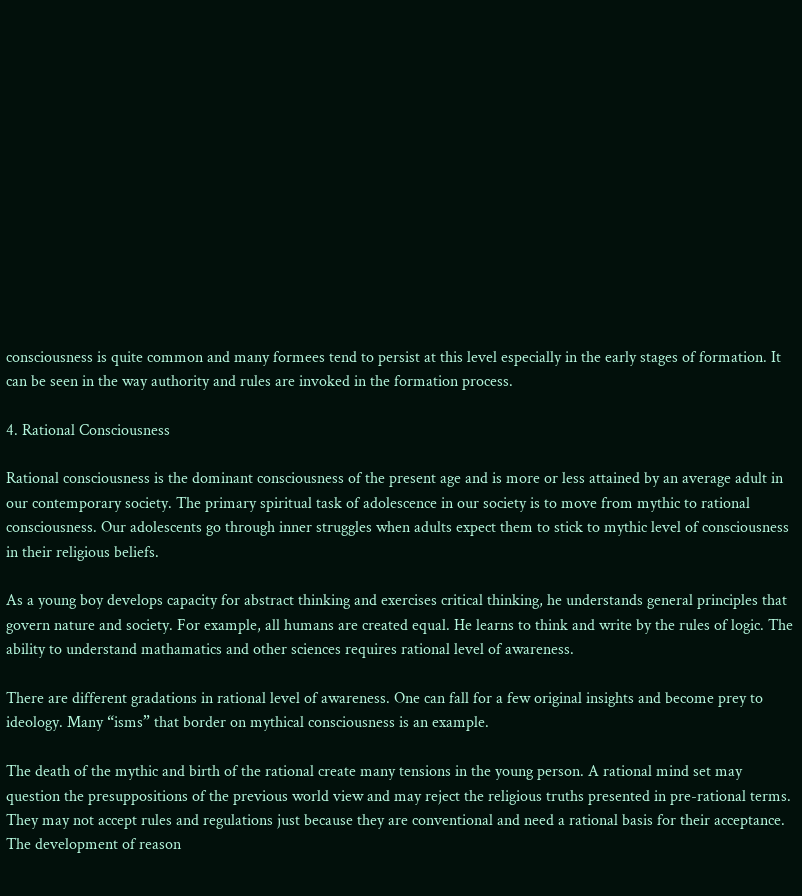consciousness is quite common and many formees tend to persist at this level especially in the early stages of formation. It can be seen in the way authority and rules are invoked in the formation process.

4. Rational Consciousness

Rational consciousness is the dominant consciousness of the present age and is more or less attained by an average adult in our contemporary society. The primary spiritual task of adolescence in our society is to move from mythic to rational consciousness. Our adolescents go through inner struggles when adults expect them to stick to mythic level of consciousness in their religious beliefs.

As a young boy develops capacity for abstract thinking and exercises critical thinking, he understands general principles that govern nature and society. For example, all humans are created equal. He learns to think and write by the rules of logic. The ability to understand mathamatics and other sciences requires rational level of awareness.

There are different gradations in rational level of awareness. One can fall for a few original insights and become prey to ideology. Many “isms” that border on mythical consciousness is an example.

The death of the mythic and birth of the rational create many tensions in the young person. A rational mind set may question the presuppositions of the previous world view and may reject the religious truths presented in pre-rational terms. They may not accept rules and regulations just because they are conventional and need a rational basis for their acceptance. The development of reason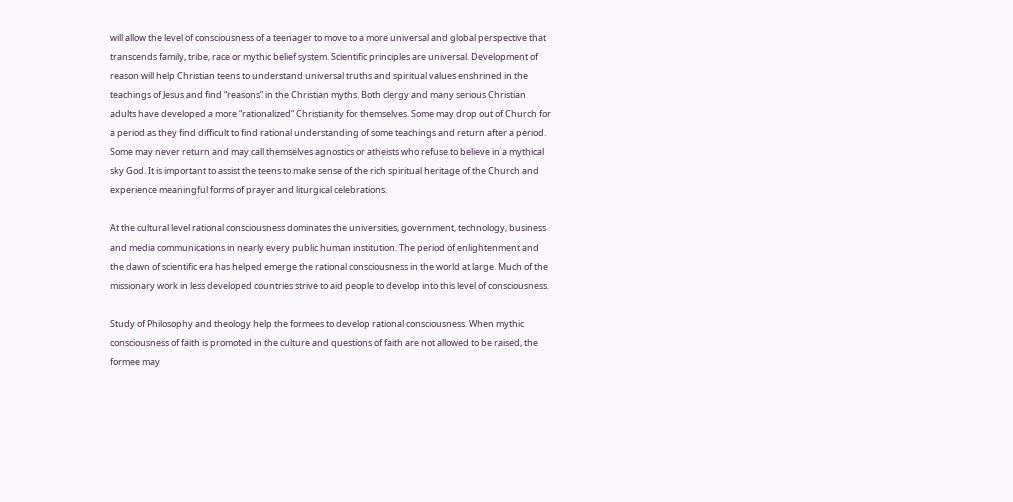will allow the level of consciousness of a teenager to move to a more universal and global perspective that transcends family, tribe, race or mythic belief system. Scientific principles are universal. Development of reason will help Christian teens to understand universal truths and spiritual values enshrined in the teachings of Jesus and find “reasons” in the Christian myths. Both clergy and many serious Christian adults have developed a more “rationalized” Christianity for themselves. Some may drop out of Church for a period as they find difficult to find rational understanding of some teachings and return after a period. Some may never return and may call themselves agnostics or atheists who refuse to believe in a mythical sky God. It is important to assist the teens to make sense of the rich spiritual heritage of the Church and experience meaningful forms of prayer and liturgical celebrations.

At the cultural level rational consciousness dominates the universities, government, technology, business and media communications in nearly every public human institution. The period of enlightenment and the dawn of scientific era has helped emerge the rational consciousness in the world at large. Much of the missionary work in less developed countries strive to aid people to develop into this level of consciousness.

Study of Philosophy and theology help the formees to develop rational consciousness. When mythic consciousness of faith is promoted in the culture and questions of faith are not allowed to be raised, the formee may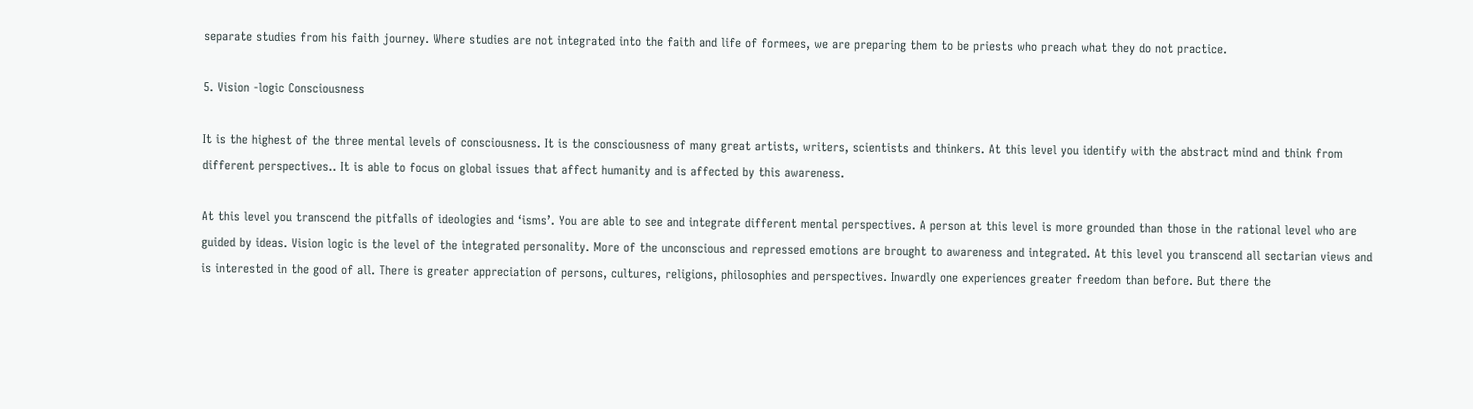separate studies from his faith journey. Where studies are not integrated into the faith and life of formees, we are preparing them to be priests who preach what they do not practice.

5. Vision -logic Consciousness

It is the highest of the three mental levels of consciousness. It is the consciousness of many great artists, writers, scientists and thinkers. At this level you identify with the abstract mind and think from different perspectives.. It is able to focus on global issues that affect humanity and is affected by this awareness.

At this level you transcend the pitfalls of ideologies and ‘isms’. You are able to see and integrate different mental perspectives. A person at this level is more grounded than those in the rational level who are guided by ideas. Vision logic is the level of the integrated personality. More of the unconscious and repressed emotions are brought to awareness and integrated. At this level you transcend all sectarian views and is interested in the good of all. There is greater appreciation of persons, cultures, religions, philosophies and perspectives. Inwardly one experiences greater freedom than before. But there the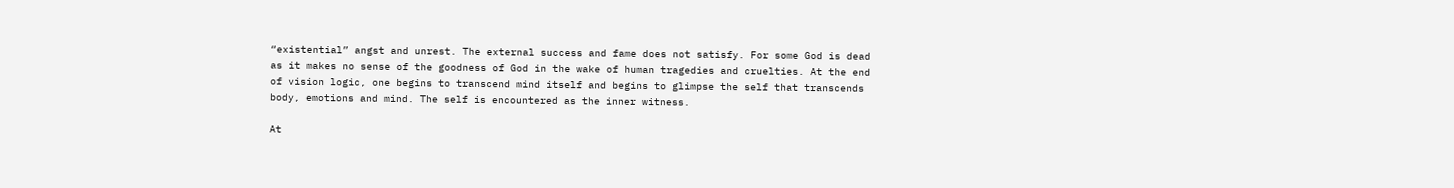“existential” angst and unrest. The external success and fame does not satisfy. For some God is dead as it makes no sense of the goodness of God in the wake of human tragedies and cruelties. At the end of vision logic, one begins to transcend mind itself and begins to glimpse the self that transcends body, emotions and mind. The self is encountered as the inner witness.

At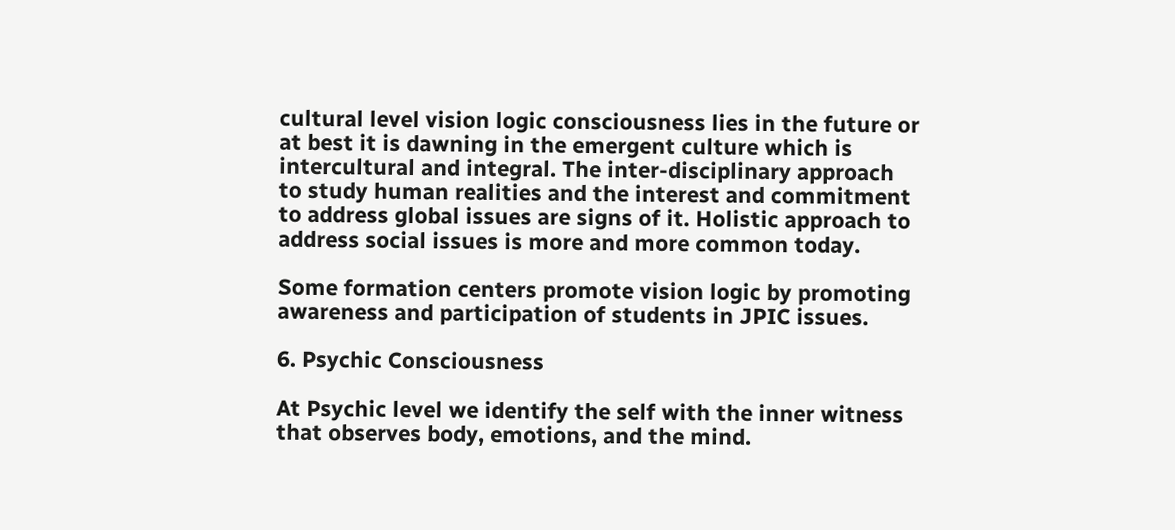cultural level vision logic consciousness lies in the future or at best it is dawning in the emergent culture which is intercultural and integral. The inter-disciplinary approach to study human realities and the interest and commitment to address global issues are signs of it. Holistic approach to address social issues is more and more common today.

Some formation centers promote vision logic by promoting awareness and participation of students in JPIC issues.

6. Psychic Consciousness

At Psychic level we identify the self with the inner witness that observes body, emotions, and the mind.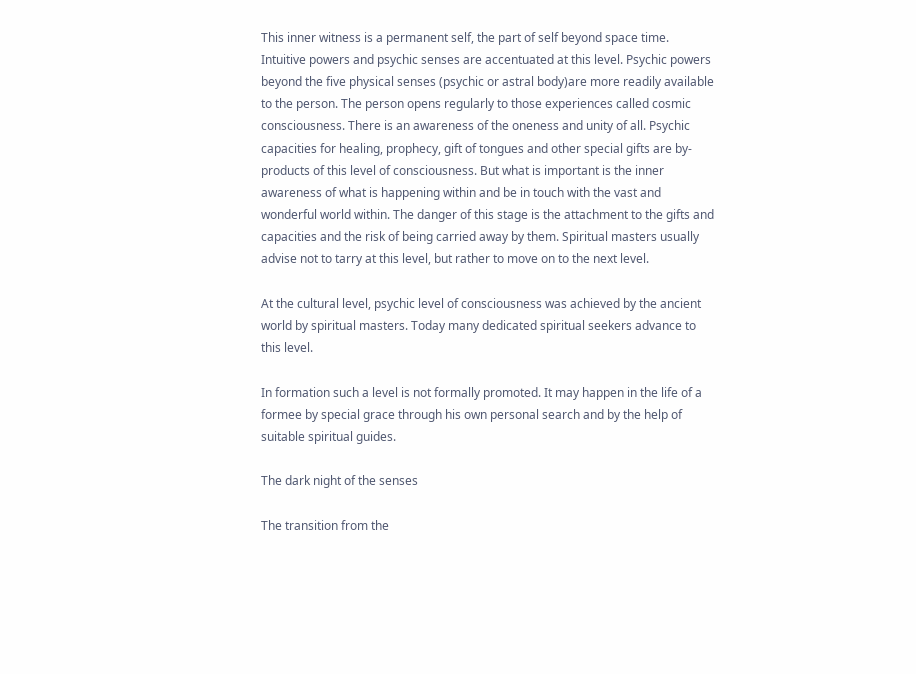This inner witness is a permanent self, the part of self beyond space time. Intuitive powers and psychic senses are accentuated at this level. Psychic powers beyond the five physical senses (psychic or astral body)are more readily available to the person. The person opens regularly to those experiences called cosmic consciousness. There is an awareness of the oneness and unity of all. Psychic capacities for healing, prophecy, gift of tongues and other special gifts are by-products of this level of consciousness. But what is important is the inner awareness of what is happening within and be in touch with the vast and wonderful world within. The danger of this stage is the attachment to the gifts and capacities and the risk of being carried away by them. Spiritual masters usually advise not to tarry at this level, but rather to move on to the next level.

At the cultural level, psychic level of consciousness was achieved by the ancient world by spiritual masters. Today many dedicated spiritual seekers advance to this level.

In formation such a level is not formally promoted. It may happen in the life of a formee by special grace through his own personal search and by the help of suitable spiritual guides.

The dark night of the senses

The transition from the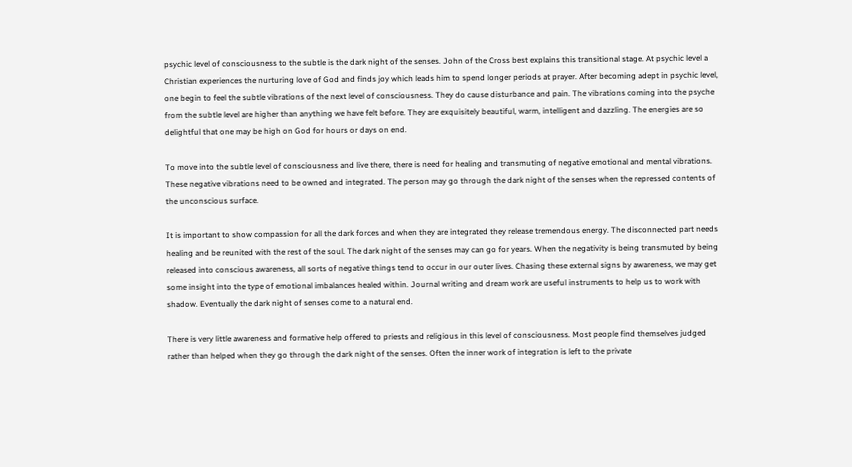psychic level of consciousness to the subtle is the dark night of the senses. John of the Cross best explains this transitional stage. At psychic level a Christian experiences the nurturing love of God and finds joy which leads him to spend longer periods at prayer. After becoming adept in psychic level, one begin to feel the subtle vibrations of the next level of consciousness. They do cause disturbance and pain. The vibrations coming into the psyche from the subtle level are higher than anything we have felt before. They are exquisitely beautiful, warm, intelligent and dazzling. The energies are so delightful that one may be high on God for hours or days on end.

To move into the subtle level of consciousness and live there, there is need for healing and transmuting of negative emotional and mental vibrations. These negative vibrations need to be owned and integrated. The person may go through the dark night of the senses when the repressed contents of the unconscious surface.

It is important to show compassion for all the dark forces and when they are integrated they release tremendous energy. The disconnected part needs healing and be reunited with the rest of the soul. The dark night of the senses may can go for years. When the negativity is being transmuted by being released into conscious awareness, all sorts of negative things tend to occur in our outer lives. Chasing these external signs by awareness, we may get some insight into the type of emotional imbalances healed within. Journal writing and dream work are useful instruments to help us to work with shadow. Eventually the dark night of senses come to a natural end.

There is very little awareness and formative help offered to priests and religious in this level of consciousness. Most people find themselves judged rather than helped when they go through the dark night of the senses. Often the inner work of integration is left to the private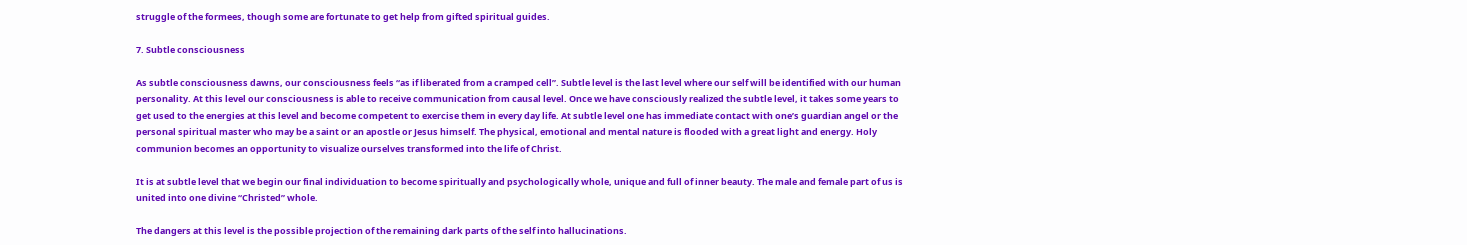struggle of the formees, though some are fortunate to get help from gifted spiritual guides.

7. Subtle consciousness

As subtle consciousness dawns, our consciousness feels “as if liberated from a cramped cell”. Subtle level is the last level where our self will be identified with our human personality. At this level our consciousness is able to receive communication from causal level. Once we have consciously realized the subtle level, it takes some years to get used to the energies at this level and become competent to exercise them in every day life. At subtle level one has immediate contact with one’s guardian angel or the personal spiritual master who may be a saint or an apostle or Jesus himself. The physical, emotional and mental nature is flooded with a great light and energy. Holy communion becomes an opportunity to visualize ourselves transformed into the life of Christ.

It is at subtle level that we begin our final individuation to become spiritually and psychologically whole, unique and full of inner beauty. The male and female part of us is united into one divine “Christed” whole.

The dangers at this level is the possible projection of the remaining dark parts of the self into hallucinations.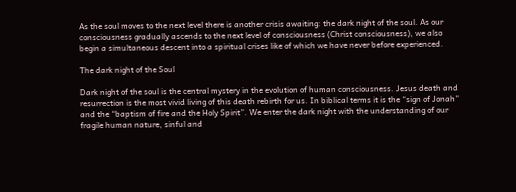As the soul moves to the next level there is another crisis awaiting: the dark night of the soul. As our consciousness gradually ascends to the next level of consciousness (Christ consciousness), we also begin a simultaneous descent into a spiritual crises like of which we have never before experienced.

The dark night of the Soul

Dark night of the soul is the central mystery in the evolution of human consciousness. Jesus death and resurrection is the most vivid living of this death rebirth for us. In biblical terms it is the “sign of Jonah” and the “baptism of fire and the Holy Spirit”. We enter the dark night with the understanding of our fragile human nature, sinful and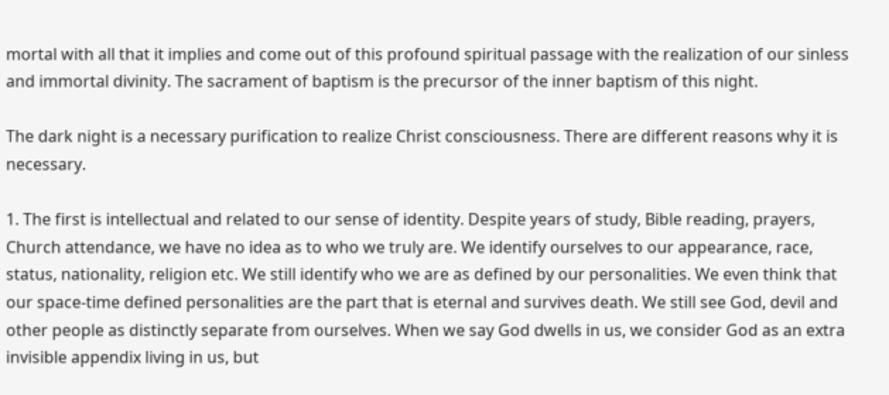mortal with all that it implies and come out of this profound spiritual passage with the realization of our sinless and immortal divinity. The sacrament of baptism is the precursor of the inner baptism of this night.

The dark night is a necessary purification to realize Christ consciousness. There are different reasons why it is necessary.

1. The first is intellectual and related to our sense of identity. Despite years of study, Bible reading, prayers, Church attendance, we have no idea as to who we truly are. We identify ourselves to our appearance, race, status, nationality, religion etc. We still identify who we are as defined by our personalities. We even think that our space-time defined personalities are the part that is eternal and survives death. We still see God, devil and other people as distinctly separate from ourselves. When we say God dwells in us, we consider God as an extra invisible appendix living in us, but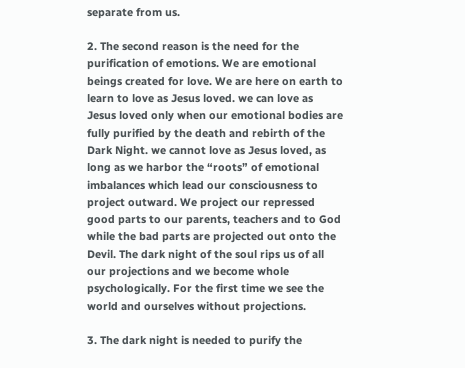separate from us.

2. The second reason is the need for the purification of emotions. We are emotional beings created for love. We are here on earth to learn to love as Jesus loved. we can love as Jesus loved only when our emotional bodies are fully purified by the death and rebirth of the Dark Night. we cannot love as Jesus loved, as long as we harbor the “roots” of emotional imbalances which lead our consciousness to project outward. We project our repressed good parts to our parents, teachers and to God while the bad parts are projected out onto the Devil. The dark night of the soul rips us of all our projections and we become whole psychologically. For the first time we see the world and ourselves without projections.

3. The dark night is needed to purify the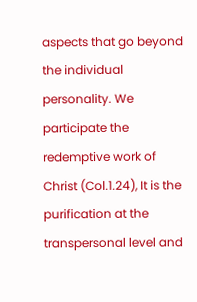aspects that go beyond the individual personality. We participate the redemptive work of Christ (Col.1.24), It is the purification at the transpersonal level and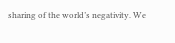sharing of the world’s negativity. We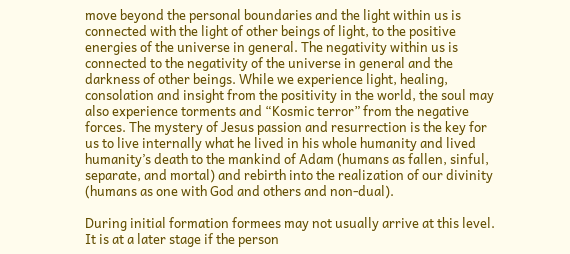move beyond the personal boundaries and the light within us is connected with the light of other beings of light, to the positive energies of the universe in general. The negativity within us is connected to the negativity of the universe in general and the darkness of other beings. While we experience light, healing, consolation and insight from the positivity in the world, the soul may also experience torments and “Kosmic terror” from the negative forces. The mystery of Jesus passion and resurrection is the key for us to live internally what he lived in his whole humanity and lived humanity’s death to the mankind of Adam (humans as fallen, sinful, separate, and mortal) and rebirth into the realization of our divinity (humans as one with God and others and non-dual).

During initial formation formees may not usually arrive at this level. It is at a later stage if the person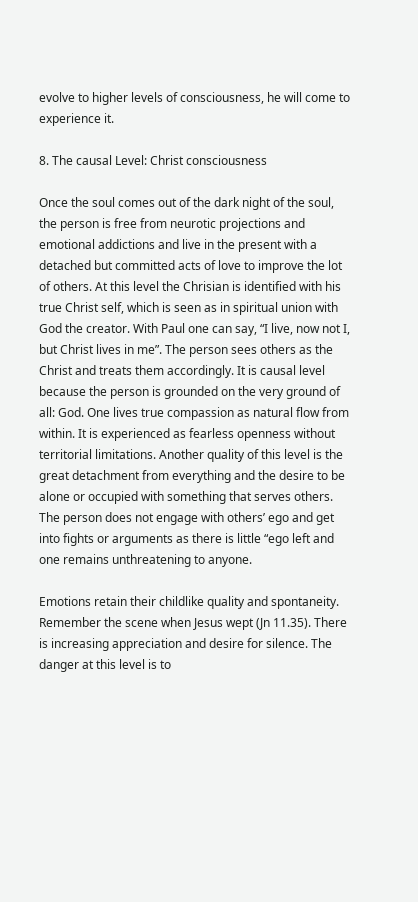evolve to higher levels of consciousness, he will come to experience it.

8. The causal Level: Christ consciousness

Once the soul comes out of the dark night of the soul, the person is free from neurotic projections and emotional addictions and live in the present with a detached but committed acts of love to improve the lot of others. At this level the Chrisian is identified with his true Christ self, which is seen as in spiritual union with God the creator. With Paul one can say, “I live, now not I, but Christ lives in me”. The person sees others as the Christ and treats them accordingly. It is causal level because the person is grounded on the very ground of all: God. One lives true compassion as natural flow from within. It is experienced as fearless openness without territorial limitations. Another quality of this level is the great detachment from everything and the desire to be alone or occupied with something that serves others. The person does not engage with others’ ego and get into fights or arguments as there is little “ego left and one remains unthreatening to anyone.

Emotions retain their childlike quality and spontaneity. Remember the scene when Jesus wept (Jn 11.35). There is increasing appreciation and desire for silence. The danger at this level is to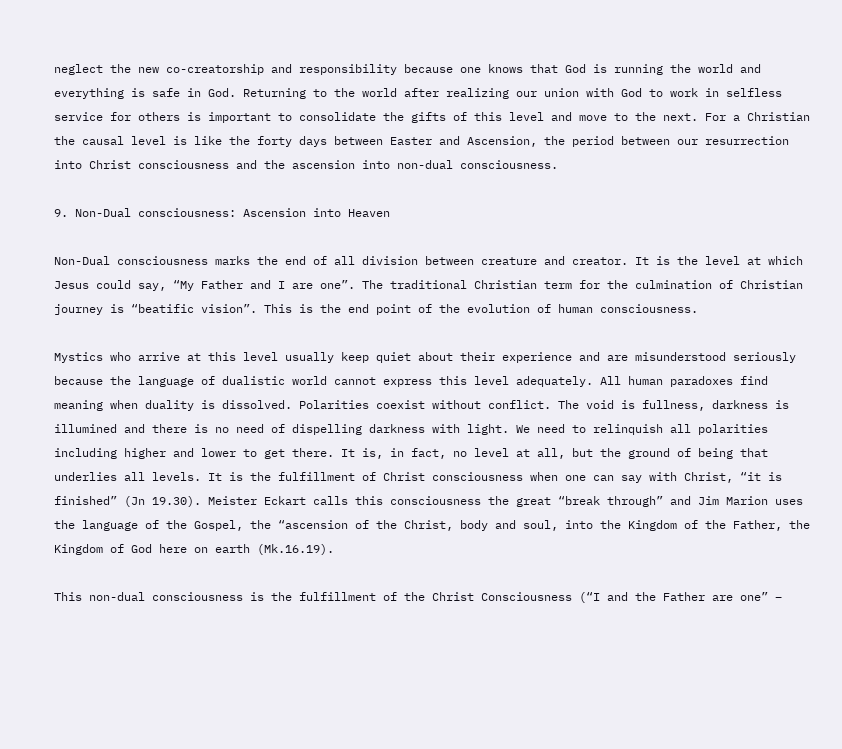neglect the new co-creatorship and responsibility because one knows that God is running the world and everything is safe in God. Returning to the world after realizing our union with God to work in selfless service for others is important to consolidate the gifts of this level and move to the next. For a Christian the causal level is like the forty days between Easter and Ascension, the period between our resurrection into Christ consciousness and the ascension into non-dual consciousness.

9. Non-Dual consciousness: Ascension into Heaven

Non-Dual consciousness marks the end of all division between creature and creator. It is the level at which Jesus could say, “My Father and I are one”. The traditional Christian term for the culmination of Christian journey is “beatific vision”. This is the end point of the evolution of human consciousness.

Mystics who arrive at this level usually keep quiet about their experience and are misunderstood seriously because the language of dualistic world cannot express this level adequately. All human paradoxes find meaning when duality is dissolved. Polarities coexist without conflict. The void is fullness, darkness is illumined and there is no need of dispelling darkness with light. We need to relinquish all polarities including higher and lower to get there. It is, in fact, no level at all, but the ground of being that underlies all levels. It is the fulfillment of Christ consciousness when one can say with Christ, “it is finished” (Jn 19.30). Meister Eckart calls this consciousness the great “break through” and Jim Marion uses the language of the Gospel, the “ascension of the Christ, body and soul, into the Kingdom of the Father, the Kingdom of God here on earth (Mk.16.19).

This non-dual consciousness is the fulfillment of the Christ Consciousness (“I and the Father are one” –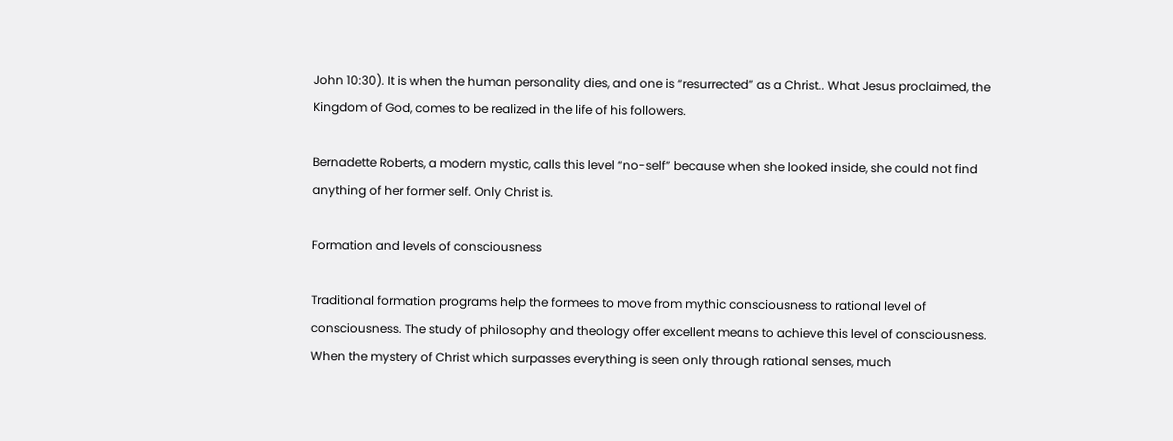John 10:30). It is when the human personality dies, and one is “resurrected” as a Christ.. What Jesus proclaimed, the Kingdom of God, comes to be realized in the life of his followers.

Bernadette Roberts, a modern mystic, calls this level “no-self” because when she looked inside, she could not find anything of her former self. Only Christ is.

Formation and levels of consciousness

Traditional formation programs help the formees to move from mythic consciousness to rational level of consciousness. The study of philosophy and theology offer excellent means to achieve this level of consciousness. When the mystery of Christ which surpasses everything is seen only through rational senses, much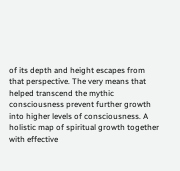of its depth and height escapes from that perspective. The very means that helped transcend the mythic consciousness prevent further growth into higher levels of consciousness. A holistic map of spiritual growth together with effective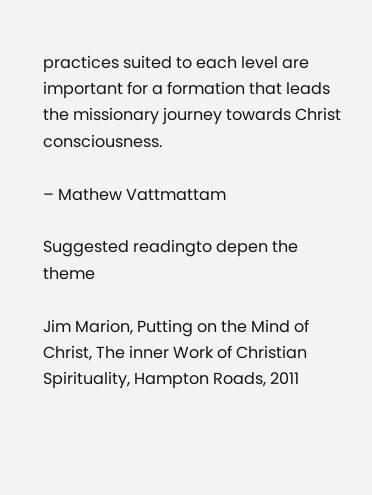practices suited to each level are important for a formation that leads the missionary journey towards Christ consciousness.

– Mathew Vattmattam

Suggested readingto depen the theme

Jim Marion, Putting on the Mind of Christ, The inner Work of Christian Spirituality, Hampton Roads, 2011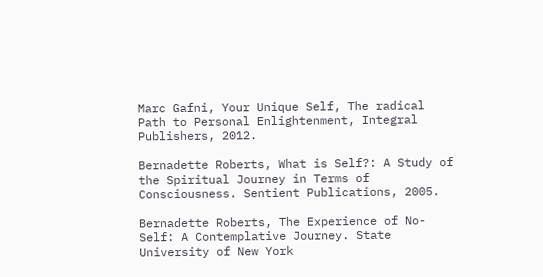Marc Gafni, Your Unique Self, The radical Path to Personal Enlightenment, Integral Publishers, 2012.

Bernadette Roberts, What is Self?: A Study of the Spiritual Journey in Terms of Consciousness. Sentient Publications, 2005.

Bernadette Roberts, The Experience of No-Self: A Contemplative Journey. State University of New York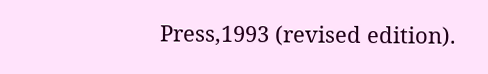Press,1993 (revised edition).